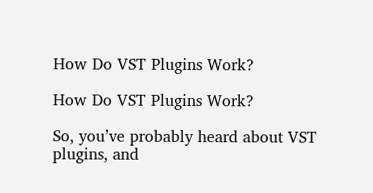How Do VST Plugins Work?

How Do VST Plugins Work?

So, you’ve probably heard about VST plugins, and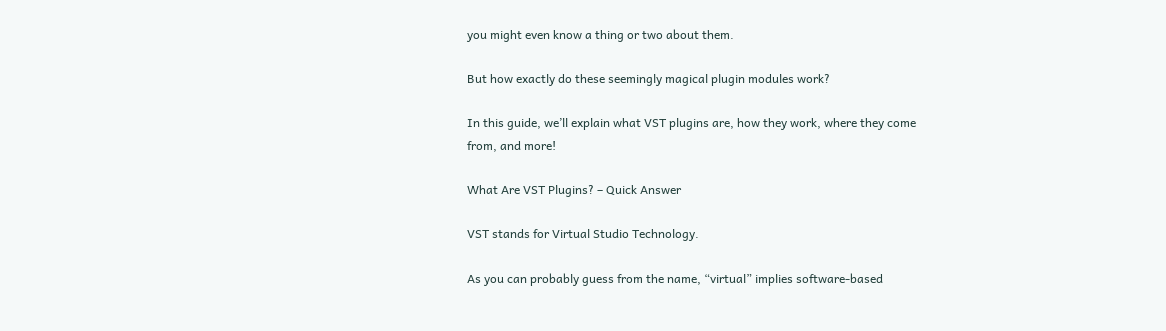you might even know a thing or two about them.

But how exactly do these seemingly magical plugin modules work?

In this guide, we’ll explain what VST plugins are, how they work, where they come from, and more!

What Are VST Plugins? – Quick Answer

VST stands for Virtual Studio Technology.

As you can probably guess from the name, “virtual” implies software-based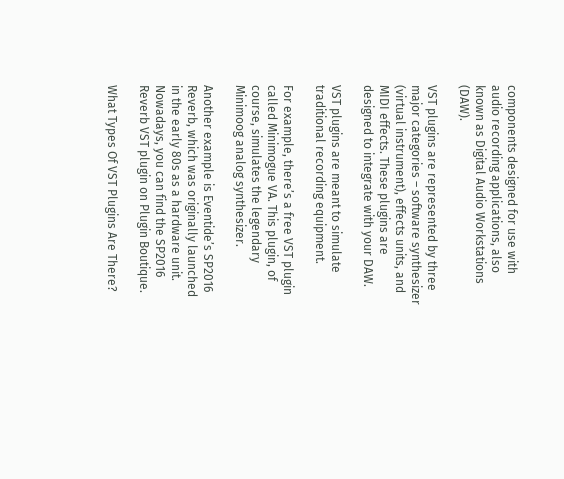components designed for use with audio recording applications, also known as Digital Audio Workstations (DAW).

VST plugins are represented by three major categories – software synthesizer (virtual instrument), effects units, and MIDI effects. These plugins are designed to integrate with your DAW.

VST plugins are meant to simulate traditional recording equipment.

For example, there’s a free VST plugin called Minimogue VA. This plugin, of course, simulates the legendary Minimoog analog synthesizer.

Another example is Eventide’s SP2016 Reverb, which was originally launched in the early 80s as a hardware unit. Nowadays, you can find the SP2016 Reverb VST plugin on Plugin Boutique.

What Types Of VST Plugins Are There?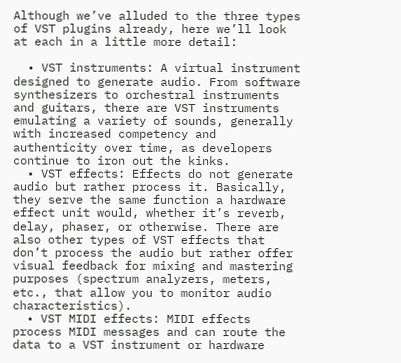Although we’ve alluded to the three types of VST plugins already, here we’ll look at each in a little more detail:

  • VST instruments: A virtual instrument designed to generate audio. From software synthesizers to orchestral instruments and guitars, there are VST instruments emulating a variety of sounds, generally with increased competency and authenticity over time, as developers continue to iron out the kinks.
  • VST effects: Effects do not generate audio but rather process it. Basically, they serve the same function a hardware effect unit would, whether it’s reverb, delay, phaser, or otherwise. There are also other types of VST effects that don’t process the audio but rather offer visual feedback for mixing and mastering purposes (spectrum analyzers, meters, etc., that allow you to monitor audio characteristics).
  • VST MIDI effects: MIDI effects process MIDI messages and can route the data to a VST instrument or hardware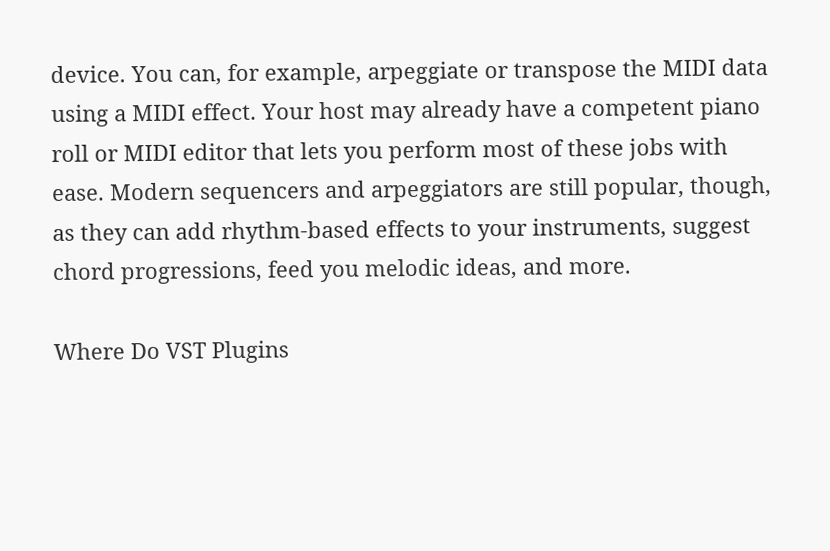device. You can, for example, arpeggiate or transpose the MIDI data using a MIDI effect. Your host may already have a competent piano roll or MIDI editor that lets you perform most of these jobs with ease. Modern sequencers and arpeggiators are still popular, though, as they can add rhythm-based effects to your instruments, suggest chord progressions, feed you melodic ideas, and more.

Where Do VST Plugins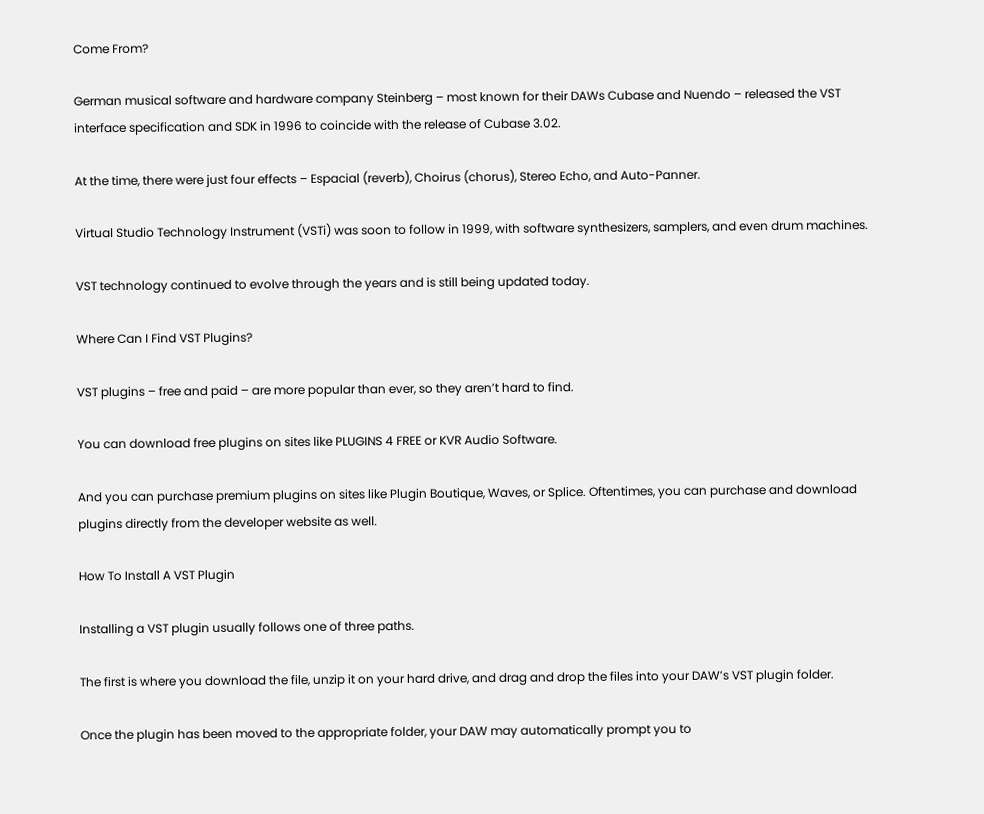Come From?

German musical software and hardware company Steinberg – most known for their DAWs Cubase and Nuendo – released the VST interface specification and SDK in 1996 to coincide with the release of Cubase 3.02.

At the time, there were just four effects – Espacial (reverb), Choirus (chorus), Stereo Echo, and Auto-Panner.

Virtual Studio Technology Instrument (VSTi) was soon to follow in 1999, with software synthesizers, samplers, and even drum machines.

VST technology continued to evolve through the years and is still being updated today.

Where Can I Find VST Plugins?

VST plugins – free and paid – are more popular than ever, so they aren’t hard to find.

You can download free plugins on sites like PLUGINS 4 FREE or KVR Audio Software.

And you can purchase premium plugins on sites like Plugin Boutique, Waves, or Splice. Oftentimes, you can purchase and download plugins directly from the developer website as well.

How To Install A VST Plugin

Installing a VST plugin usually follows one of three paths.

The first is where you download the file, unzip it on your hard drive, and drag and drop the files into your DAW’s VST plugin folder.

Once the plugin has been moved to the appropriate folder, your DAW may automatically prompt you to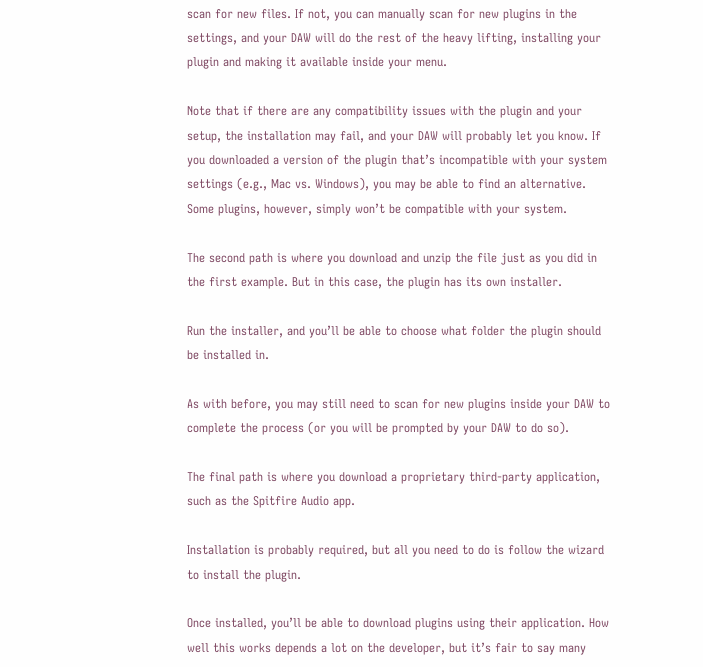scan for new files. If not, you can manually scan for new plugins in the settings, and your DAW will do the rest of the heavy lifting, installing your plugin and making it available inside your menu.

Note that if there are any compatibility issues with the plugin and your setup, the installation may fail, and your DAW will probably let you know. If you downloaded a version of the plugin that’s incompatible with your system settings (e.g., Mac vs. Windows), you may be able to find an alternative. Some plugins, however, simply won’t be compatible with your system.

The second path is where you download and unzip the file just as you did in the first example. But in this case, the plugin has its own installer.

Run the installer, and you’ll be able to choose what folder the plugin should be installed in.

As with before, you may still need to scan for new plugins inside your DAW to complete the process (or you will be prompted by your DAW to do so).

The final path is where you download a proprietary third-party application, such as the Spitfire Audio app.

Installation is probably required, but all you need to do is follow the wizard to install the plugin.

Once installed, you’ll be able to download plugins using their application. How well this works depends a lot on the developer, but it’s fair to say many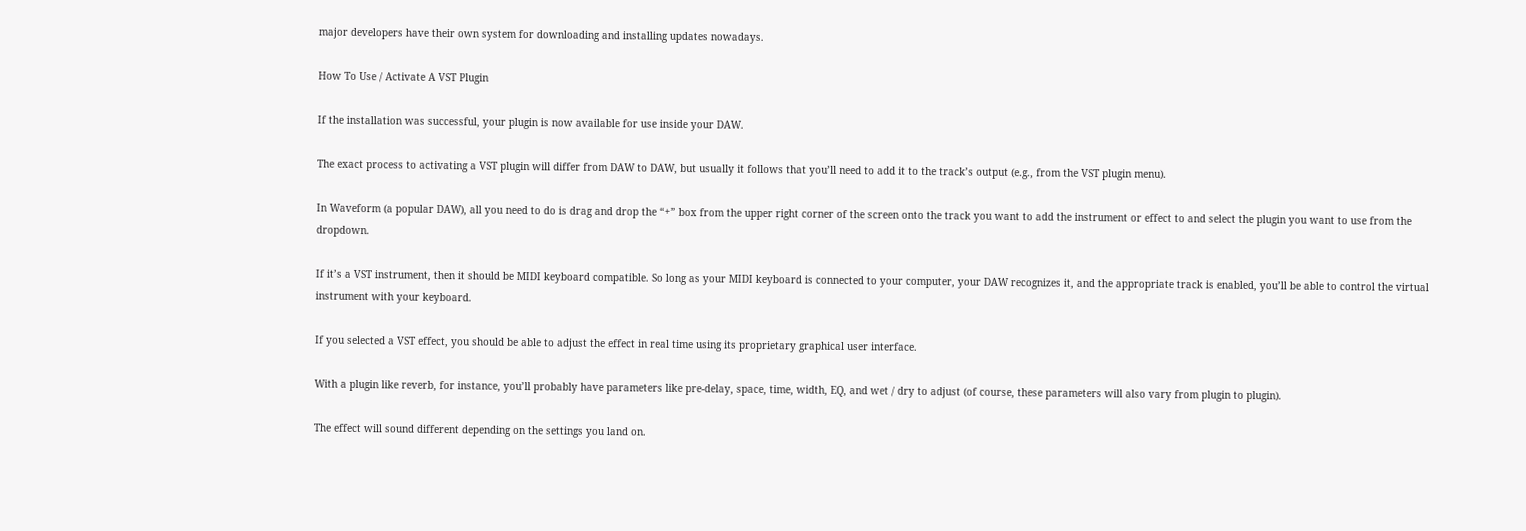major developers have their own system for downloading and installing updates nowadays.

How To Use / Activate A VST Plugin

If the installation was successful, your plugin is now available for use inside your DAW.

The exact process to activating a VST plugin will differ from DAW to DAW, but usually it follows that you’ll need to add it to the track’s output (e.g., from the VST plugin menu).

In Waveform (a popular DAW), all you need to do is drag and drop the “+” box from the upper right corner of the screen onto the track you want to add the instrument or effect to and select the plugin you want to use from the dropdown.

If it’s a VST instrument, then it should be MIDI keyboard compatible. So long as your MIDI keyboard is connected to your computer, your DAW recognizes it, and the appropriate track is enabled, you’ll be able to control the virtual instrument with your keyboard.

If you selected a VST effect, you should be able to adjust the effect in real time using its proprietary graphical user interface.

With a plugin like reverb, for instance, you’ll probably have parameters like pre-delay, space, time, width, EQ, and wet / dry to adjust (of course, these parameters will also vary from plugin to plugin).

The effect will sound different depending on the settings you land on.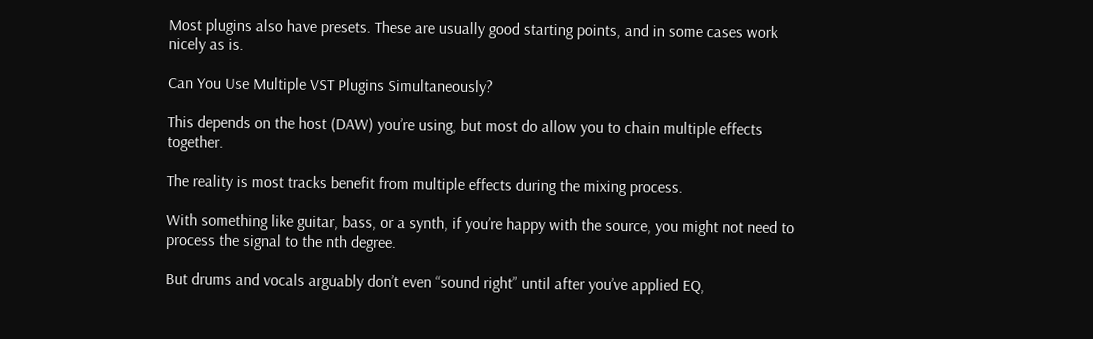Most plugins also have presets. These are usually good starting points, and in some cases work nicely as is.

Can You Use Multiple VST Plugins Simultaneously?

This depends on the host (DAW) you’re using, but most do allow you to chain multiple effects together.

The reality is most tracks benefit from multiple effects during the mixing process.

With something like guitar, bass, or a synth, if you’re happy with the source, you might not need to process the signal to the nth degree.

But drums and vocals arguably don’t even “sound right” until after you’ve applied EQ,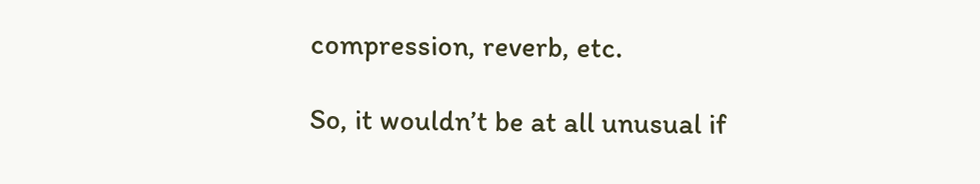compression, reverb, etc.

So, it wouldn’t be at all unusual if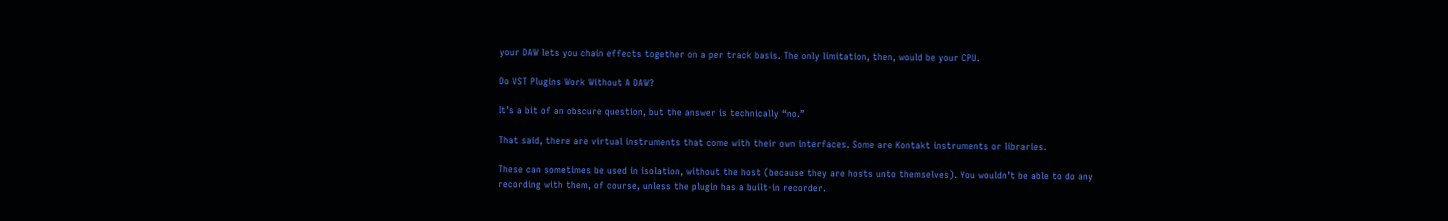your DAW lets you chain effects together on a per track basis. The only limitation, then, would be your CPU.

Do VST Plugins Work Without A DAW?

It’s a bit of an obscure question, but the answer is technically “no.”

That said, there are virtual instruments that come with their own interfaces. Some are Kontakt instruments or libraries.

These can sometimes be used in isolation, without the host (because they are hosts unto themselves). You wouldn’t be able to do any recording with them, of course, unless the plugin has a built-in recorder.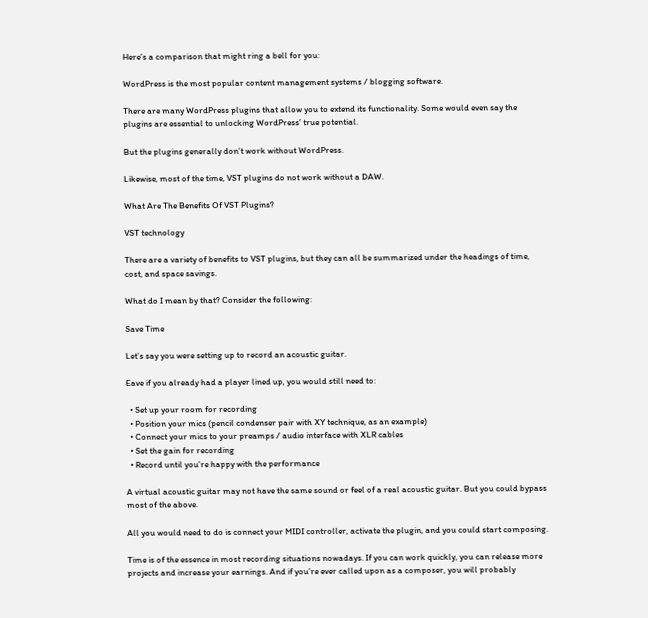Here’s a comparison that might ring a bell for you:

WordPress is the most popular content management systems / blogging software.

There are many WordPress plugins that allow you to extend its functionality. Some would even say the plugins are essential to unlocking WordPress’ true potential.

But the plugins generally don’t work without WordPress.

Likewise, most of the time, VST plugins do not work without a DAW.

What Are The Benefits Of VST Plugins?

VST technology

There are a variety of benefits to VST plugins, but they can all be summarized under the headings of time, cost, and space savings.

What do I mean by that? Consider the following:

Save Time

Let’s say you were setting up to record an acoustic guitar.

Eave if you already had a player lined up, you would still need to:

  • Set up your room for recording
  • Position your mics (pencil condenser pair with XY technique, as an example)
  • Connect your mics to your preamps / audio interface with XLR cables
  • Set the gain for recording
  • Record until you’re happy with the performance

A virtual acoustic guitar may not have the same sound or feel of a real acoustic guitar. But you could bypass most of the above.

All you would need to do is connect your MIDI controller, activate the plugin, and you could start composing.

Time is of the essence in most recording situations nowadays. If you can work quickly, you can release more projects and increase your earnings. And if you’re ever called upon as a composer, you will probably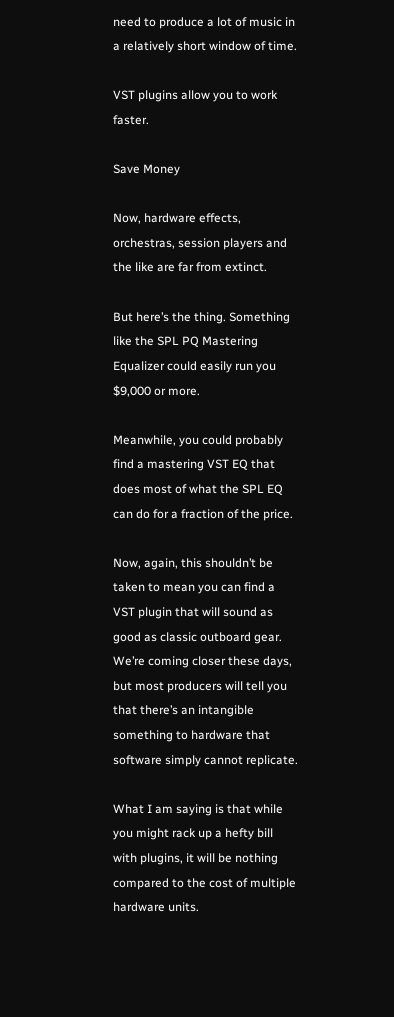need to produce a lot of music in a relatively short window of time.

VST plugins allow you to work faster.

Save Money

Now, hardware effects, orchestras, session players and the like are far from extinct.

But here’s the thing. Something like the SPL PQ Mastering Equalizer could easily run you $9,000 or more.

Meanwhile, you could probably find a mastering VST EQ that does most of what the SPL EQ can do for a fraction of the price.

Now, again, this shouldn’t be taken to mean you can find a VST plugin that will sound as good as classic outboard gear. We’re coming closer these days, but most producers will tell you that there’s an intangible something to hardware that software simply cannot replicate.

What I am saying is that while you might rack up a hefty bill with plugins, it will be nothing compared to the cost of multiple hardware units.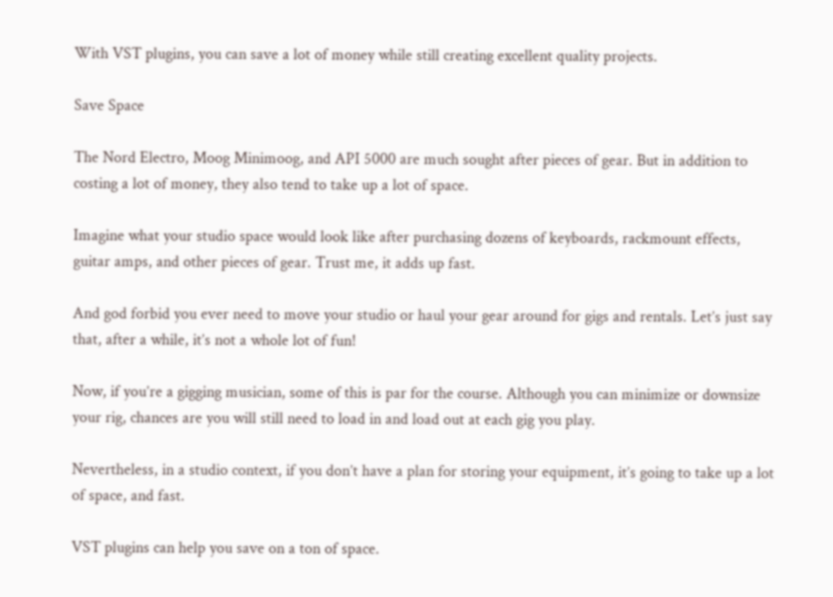With VST plugins, you can save a lot of money while still creating excellent quality projects.

Save Space

The Nord Electro, Moog Minimoog, and API 5000 are much sought after pieces of gear. But in addition to costing a lot of money, they also tend to take up a lot of space.

Imagine what your studio space would look like after purchasing dozens of keyboards, rackmount effects, guitar amps, and other pieces of gear. Trust me, it adds up fast.

And god forbid you ever need to move your studio or haul your gear around for gigs and rentals. Let’s just say that, after a while, it’s not a whole lot of fun!

Now, if you’re a gigging musician, some of this is par for the course. Although you can minimize or downsize your rig, chances are you will still need to load in and load out at each gig you play.

Nevertheless, in a studio context, if you don’t have a plan for storing your equipment, it’s going to take up a lot of space, and fast.

VST plugins can help you save on a ton of space.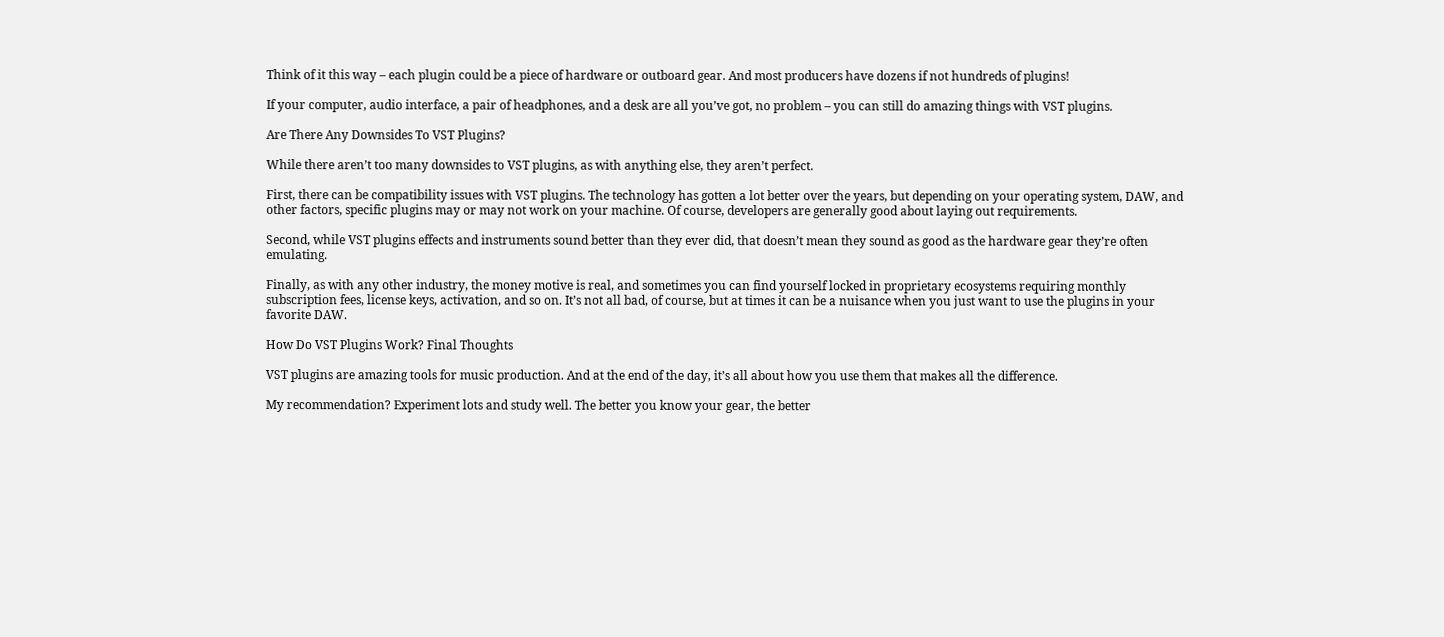Think of it this way – each plugin could be a piece of hardware or outboard gear. And most producers have dozens if not hundreds of plugins!

If your computer, audio interface, a pair of headphones, and a desk are all you’ve got, no problem – you can still do amazing things with VST plugins.

Are There Any Downsides To VST Plugins?

While there aren’t too many downsides to VST plugins, as with anything else, they aren’t perfect.

First, there can be compatibility issues with VST plugins. The technology has gotten a lot better over the years, but depending on your operating system, DAW, and other factors, specific plugins may or may not work on your machine. Of course, developers are generally good about laying out requirements.

Second, while VST plugins effects and instruments sound better than they ever did, that doesn’t mean they sound as good as the hardware gear they’re often emulating.

Finally, as with any other industry, the money motive is real, and sometimes you can find yourself locked in proprietary ecosystems requiring monthly subscription fees, license keys, activation, and so on. It’s not all bad, of course, but at times it can be a nuisance when you just want to use the plugins in your favorite DAW.

How Do VST Plugins Work? Final Thoughts

VST plugins are amazing tools for music production. And at the end of the day, it’s all about how you use them that makes all the difference.

My recommendation? Experiment lots and study well. The better you know your gear, the better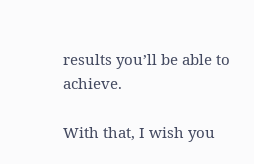results you’ll be able to achieve.

With that, I wish you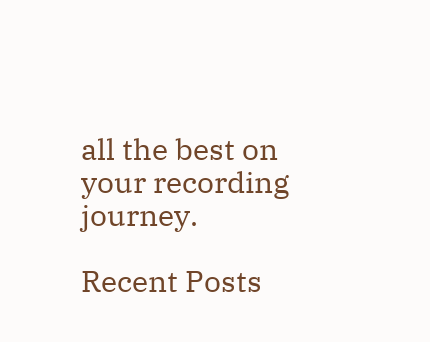all the best on your recording journey.

Recent Posts